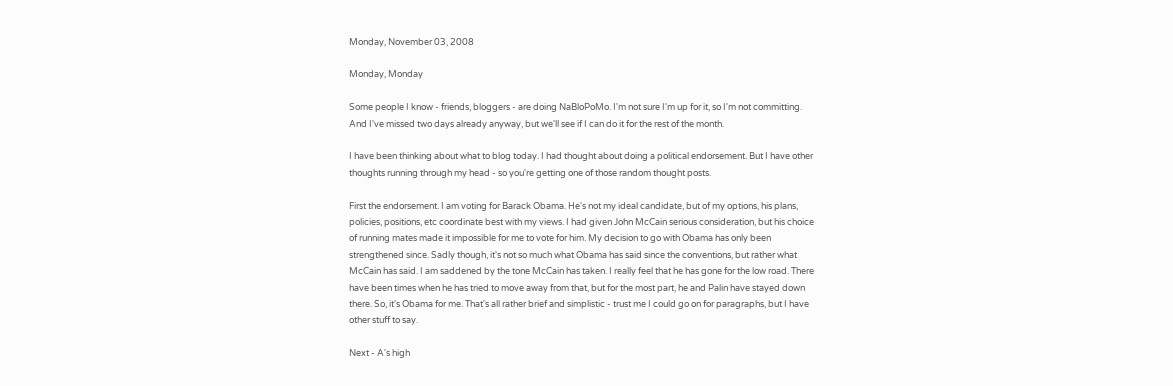Monday, November 03, 2008

Monday, Monday

Some people I know - friends, bloggers - are doing NaBloPoMo. I'm not sure I'm up for it, so I'm not committing. And I've missed two days already anyway, but we'll see if I can do it for the rest of the month.

I have been thinking about what to blog today. I had thought about doing a political endorsement. But I have other thoughts running through my head - so you're getting one of those random thought posts.

First the endorsement. I am voting for Barack Obama. He's not my ideal candidate, but of my options, his plans, policies, positions, etc coordinate best with my views. I had given John McCain serious consideration, but his choice of running mates made it impossible for me to vote for him. My decision to go with Obama has only been strengthened since. Sadly though, it's not so much what Obama has said since the conventions, but rather what McCain has said. I am saddened by the tone McCain has taken. I really feel that he has gone for the low road. There have been times when he has tried to move away from that, but for the most part, he and Palin have stayed down there. So, it's Obama for me. That's all rather brief and simplistic - trust me I could go on for paragraphs, but I have other stuff to say.

Next - A's high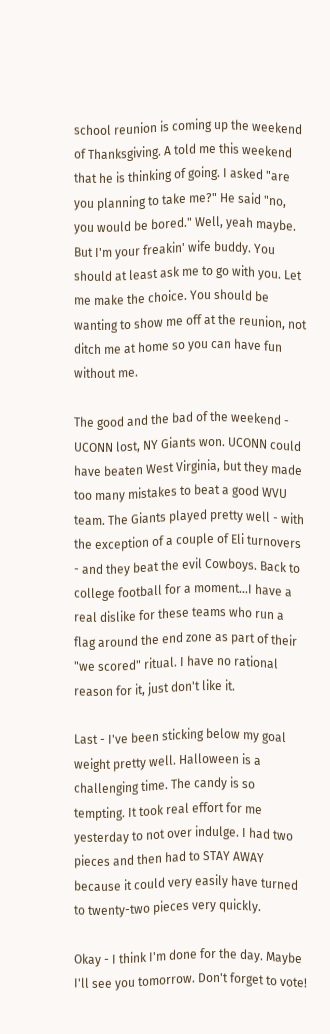school reunion is coming up the weekend of Thanksgiving. A told me this weekend that he is thinking of going. I asked "are you planning to take me?" He said "no, you would be bored." Well, yeah maybe. But I'm your freakin' wife buddy. You should at least ask me to go with you. Let me make the choice. You should be wanting to show me off at the reunion, not ditch me at home so you can have fun without me.

The good and the bad of the weekend - UCONN lost, NY Giants won. UCONN could have beaten West Virginia, but they made too many mistakes to beat a good WVU team. The Giants played pretty well - with the exception of a couple of Eli turnovers - and they beat the evil Cowboys. Back to college football for a moment...I have a real dislike for these teams who run a flag around the end zone as part of their "we scored" ritual. I have no rational reason for it, just don't like it.

Last - I've been sticking below my goal weight pretty well. Halloween is a challenging time. The candy is so tempting. It took real effort for me yesterday to not over indulge. I had two pieces and then had to STAY AWAY because it could very easily have turned to twenty-two pieces very quickly.

Okay - I think I'm done for the day. Maybe I'll see you tomorrow. Don't forget to vote!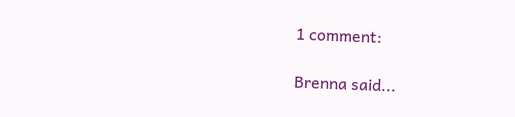1 comment:

Brenna said...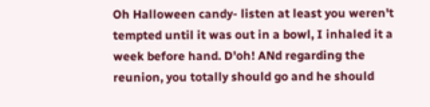Oh Halloween candy- listen at least you weren't tempted until it was out in a bowl, I inhaled it a week before hand. D'oh! ANd regarding the reunion, you totally should go and he should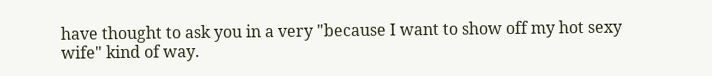have thought to ask you in a very "because I want to show off my hot sexy wife" kind of way.